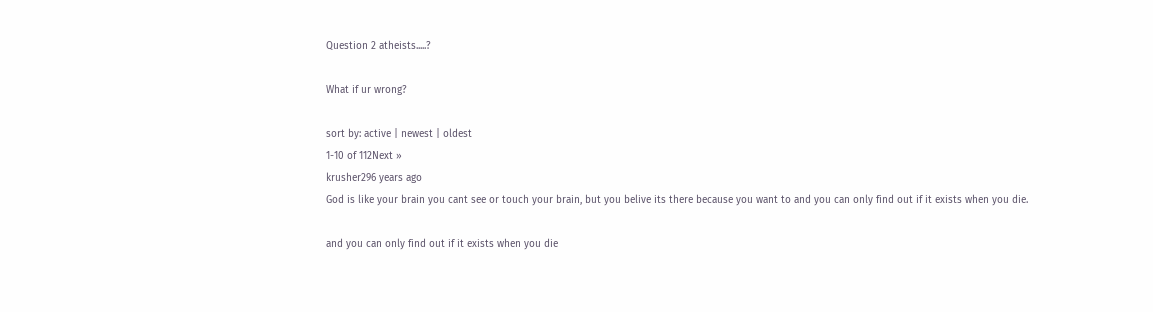Question 2 atheists.....?

What if ur wrong?

sort by: active | newest | oldest
1-10 of 112Next »
krusher296 years ago
God is like your brain you cant see or touch your brain, but you belive its there because you want to and you can only find out if it exists when you die.

and you can only find out if it exists when you die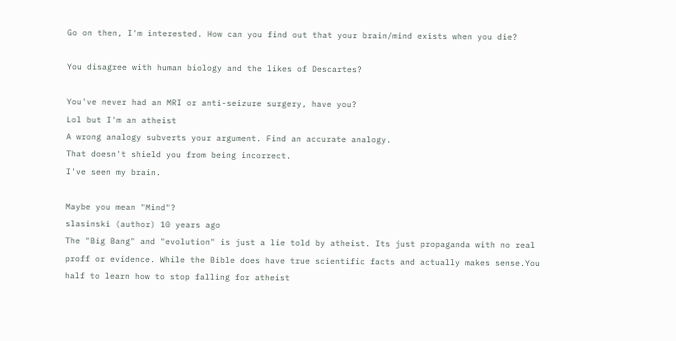Go on then, I'm interested. How can you find out that your brain/mind exists when you die?

You disagree with human biology and the likes of Descartes?

You've never had an MRI or anti-seizure surgery, have you?
Lol but I'm an atheist
A wrong analogy subverts your argument. Find an accurate analogy.
That doesn't shield you from being incorrect.
I've seen my brain.

Maybe you mean "Mind"?
slasinski (author) 10 years ago
The "Big Bang" and "evolution" is just a lie told by atheist. Its just propaganda with no real proff or evidence. While the Bible does have true scientific facts and actually makes sense.You half to learn how to stop falling for atheist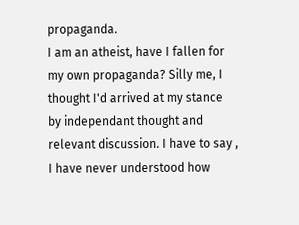propaganda.
I am an atheist, have I fallen for my own propaganda? Silly me, I thought I'd arrived at my stance by independant thought and relevant discussion. I have to say , I have never understood how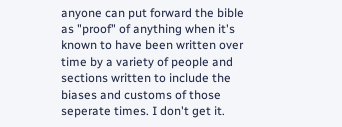anyone can put forward the bible as "proof" of anything when it's known to have been written over time by a variety of people and sections written to include the biases and customs of those seperate times. I don't get it.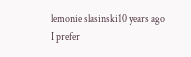lemonie slasinski10 years ago
I prefer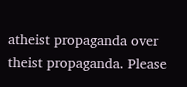atheist propaganda over theist propaganda. Please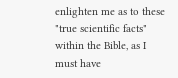enlighten me as to these "true scientific facts" within the Bible, as I must have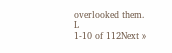overlooked them. L
1-10 of 112Next »